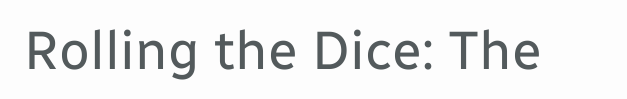Rolling the Dice: The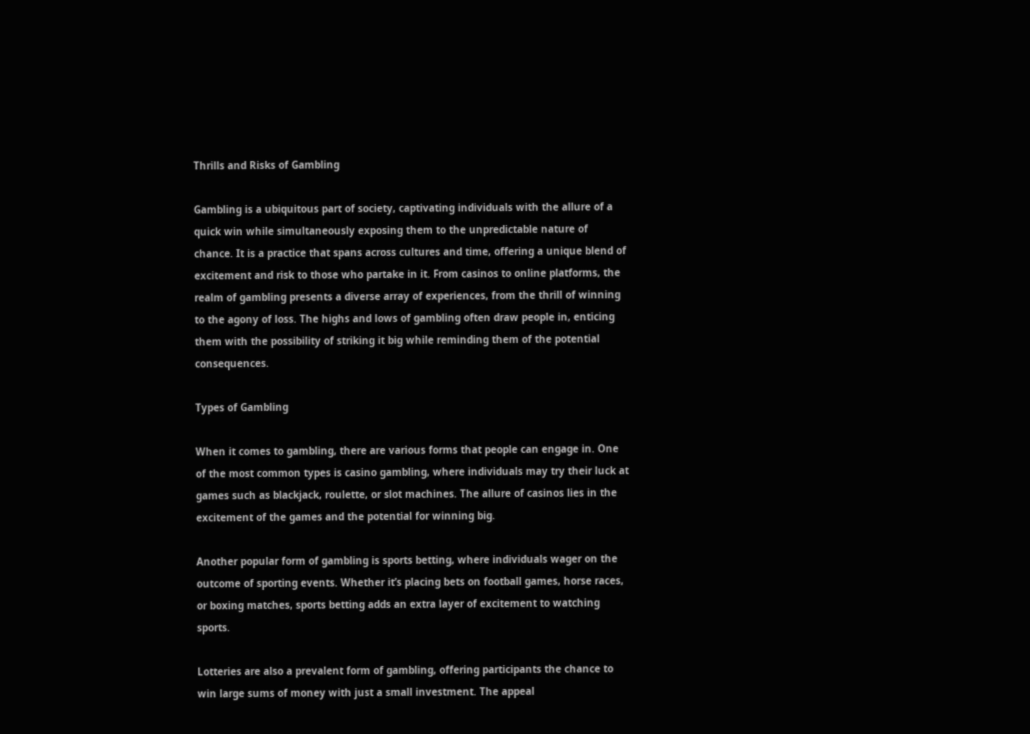Thrills and Risks of Gambling

Gambling is a ubiquitous part of society, captivating individuals with the allure of a quick win while simultaneously exposing them to the unpredictable nature of chance. It is a practice that spans across cultures and time, offering a unique blend of excitement and risk to those who partake in it. From casinos to online platforms, the realm of gambling presents a diverse array of experiences, from the thrill of winning to the agony of loss. The highs and lows of gambling often draw people in, enticing them with the possibility of striking it big while reminding them of the potential consequences.

Types of Gambling

When it comes to gambling, there are various forms that people can engage in. One of the most common types is casino gambling, where individuals may try their luck at games such as blackjack, roulette, or slot machines. The allure of casinos lies in the excitement of the games and the potential for winning big.

Another popular form of gambling is sports betting, where individuals wager on the outcome of sporting events. Whether it’s placing bets on football games, horse races, or boxing matches, sports betting adds an extra layer of excitement to watching sports.

Lotteries are also a prevalent form of gambling, offering participants the chance to win large sums of money with just a small investment. The appeal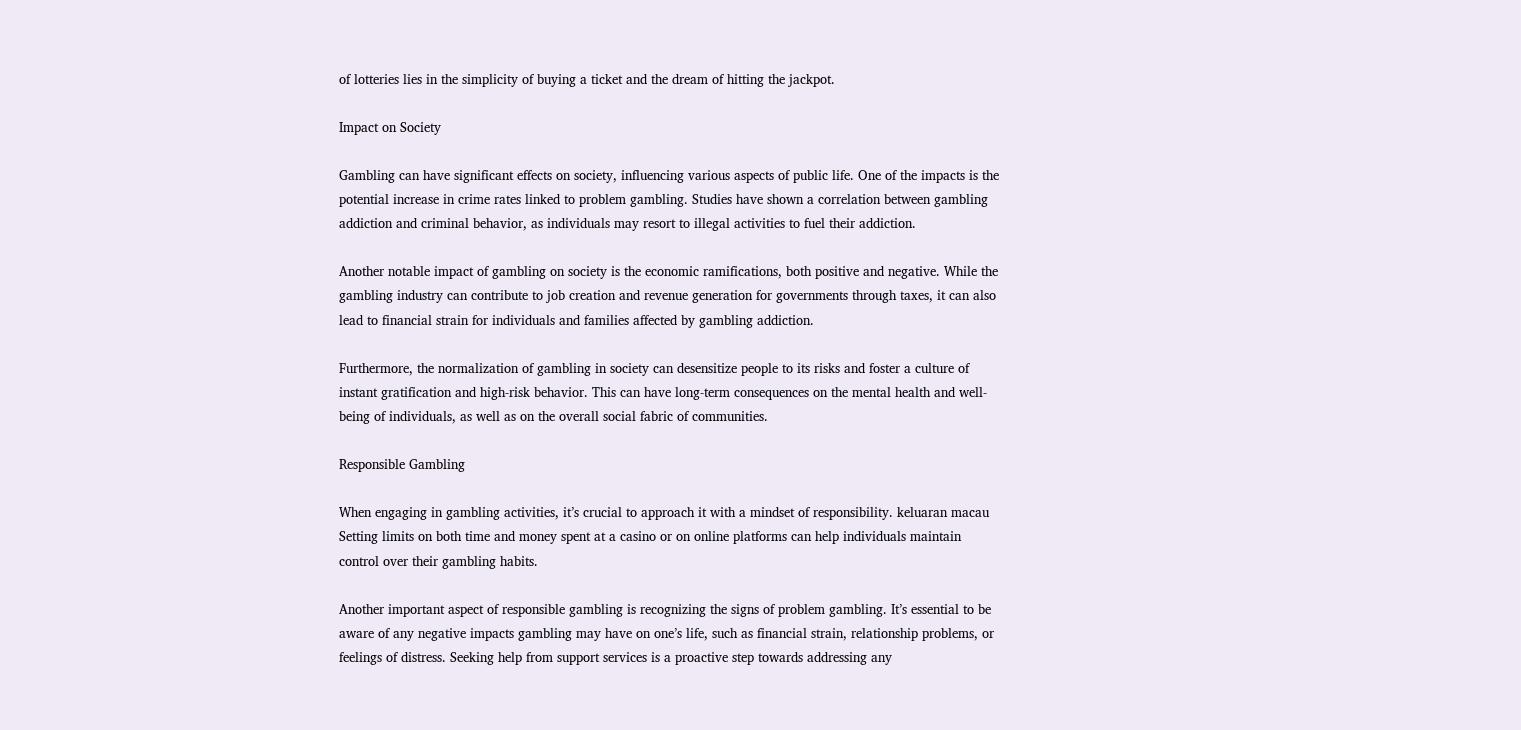of lotteries lies in the simplicity of buying a ticket and the dream of hitting the jackpot.

Impact on Society

Gambling can have significant effects on society, influencing various aspects of public life. One of the impacts is the potential increase in crime rates linked to problem gambling. Studies have shown a correlation between gambling addiction and criminal behavior, as individuals may resort to illegal activities to fuel their addiction.

Another notable impact of gambling on society is the economic ramifications, both positive and negative. While the gambling industry can contribute to job creation and revenue generation for governments through taxes, it can also lead to financial strain for individuals and families affected by gambling addiction.

Furthermore, the normalization of gambling in society can desensitize people to its risks and foster a culture of instant gratification and high-risk behavior. This can have long-term consequences on the mental health and well-being of individuals, as well as on the overall social fabric of communities.

Responsible Gambling

When engaging in gambling activities, it’s crucial to approach it with a mindset of responsibility. keluaran macau Setting limits on both time and money spent at a casino or on online platforms can help individuals maintain control over their gambling habits.

Another important aspect of responsible gambling is recognizing the signs of problem gambling. It’s essential to be aware of any negative impacts gambling may have on one’s life, such as financial strain, relationship problems, or feelings of distress. Seeking help from support services is a proactive step towards addressing any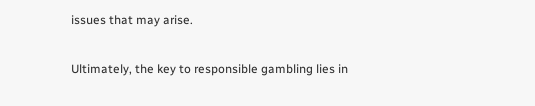issues that may arise.

Ultimately, the key to responsible gambling lies in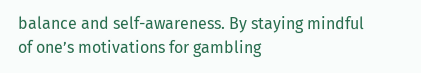balance and self-awareness. By staying mindful of one’s motivations for gambling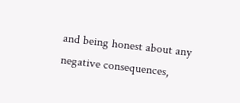and being honest about any negative consequences,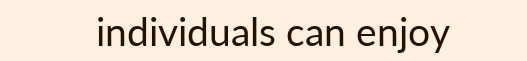individuals can enjoy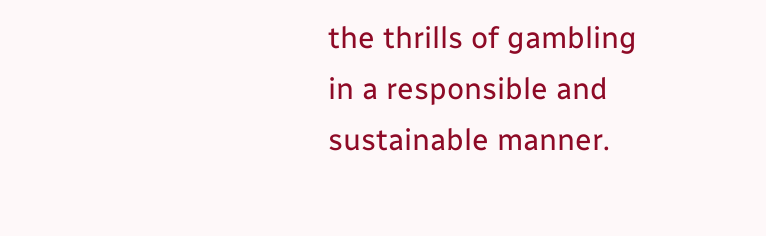the thrills of gambling in a responsible and sustainable manner.